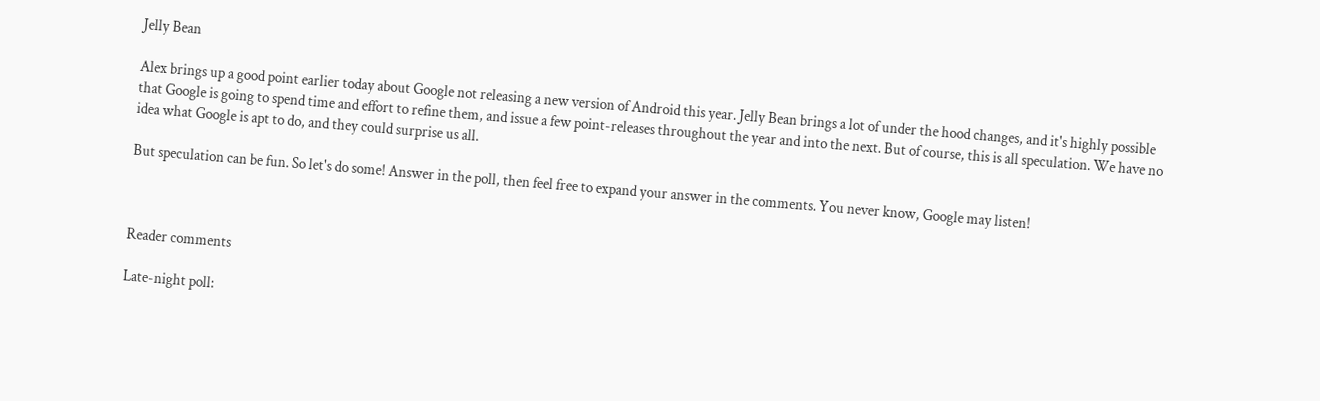Jelly Bean

Alex brings up a good point earlier today about Google not releasing a new version of Android this year. Jelly Bean brings a lot of under the hood changes, and it's highly possible that Google is going to spend time and effort to refine them, and issue a few point-releases throughout the year and into the next. But of course, this is all speculation. We have no idea what Google is apt to do, and they could surprise us all.

But speculation can be fun. So let's do some! Answer in the poll, then feel free to expand your answer in the comments. You never know, Google may listen!



Reader comments

Late-night poll: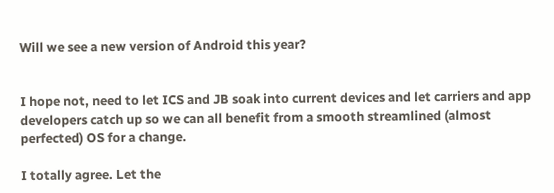Will we see a new version of Android this year?


I hope not, need to let ICS and JB soak into current devices and let carriers and app developers catch up so we can all benefit from a smooth streamlined (almost perfected) OS for a change.

I totally agree. Let the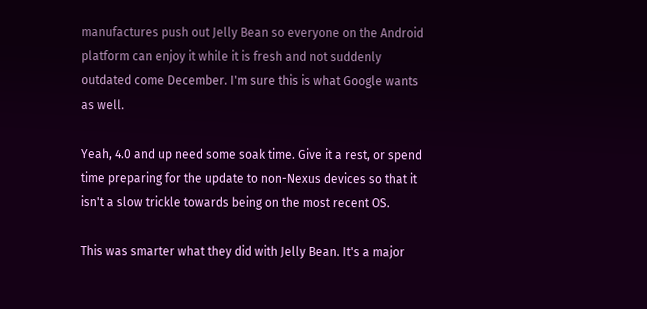manufactures push out Jelly Bean so everyone on the Android platform can enjoy it while it is fresh and not suddenly outdated come December. I'm sure this is what Google wants as well.

Yeah, 4.0 and up need some soak time. Give it a rest, or spend time preparing for the update to non-Nexus devices so that it isn't a slow trickle towards being on the most recent OS.

This was smarter what they did with Jelly Bean. It's a major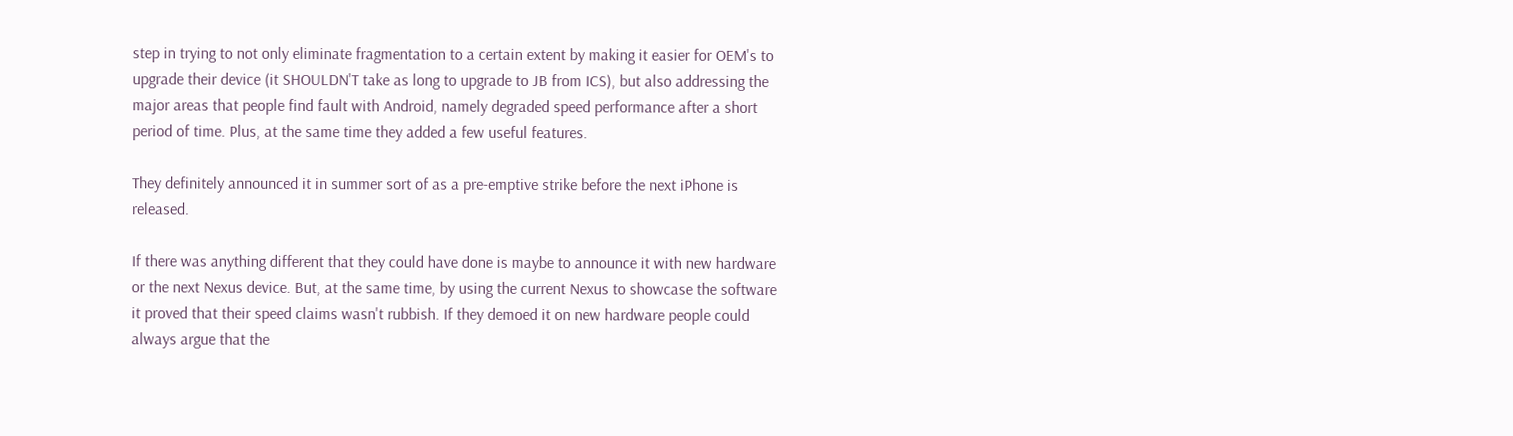step in trying to not only eliminate fragmentation to a certain extent by making it easier for OEM's to upgrade their device (it SHOULDN'T take as long to upgrade to JB from ICS), but also addressing the major areas that people find fault with Android, namely degraded speed performance after a short period of time. Plus, at the same time they added a few useful features.

They definitely announced it in summer sort of as a pre-emptive strike before the next iPhone is released.

If there was anything different that they could have done is maybe to announce it with new hardware or the next Nexus device. But, at the same time, by using the current Nexus to showcase the software it proved that their speed claims wasn't rubbish. If they demoed it on new hardware people could always argue that the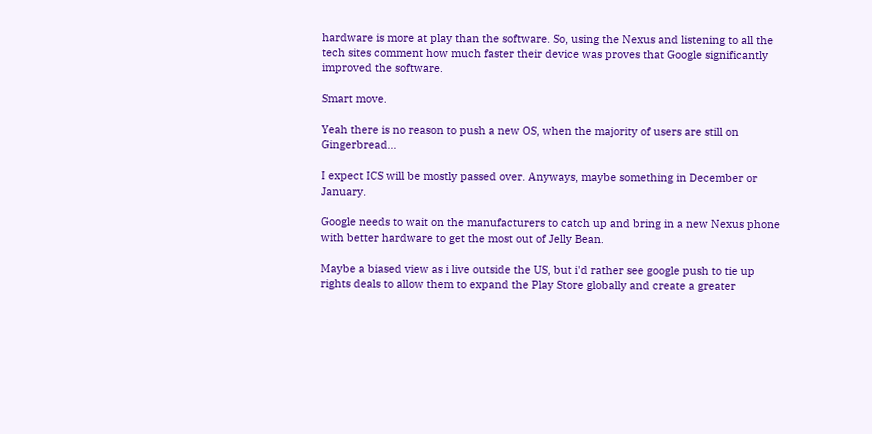hardware is more at play than the software. So, using the Nexus and listening to all the tech sites comment how much faster their device was proves that Google significantly improved the software.

Smart move.

Yeah there is no reason to push a new OS, when the majority of users are still on Gingerbread...

I expect ICS will be mostly passed over. Anyways, maybe something in December or January.

Google needs to wait on the manufacturers to catch up and bring in a new Nexus phone with better hardware to get the most out of Jelly Bean.

Maybe a biased view as i live outside the US, but i'd rather see google push to tie up rights deals to allow them to expand the Play Store globally and create a greater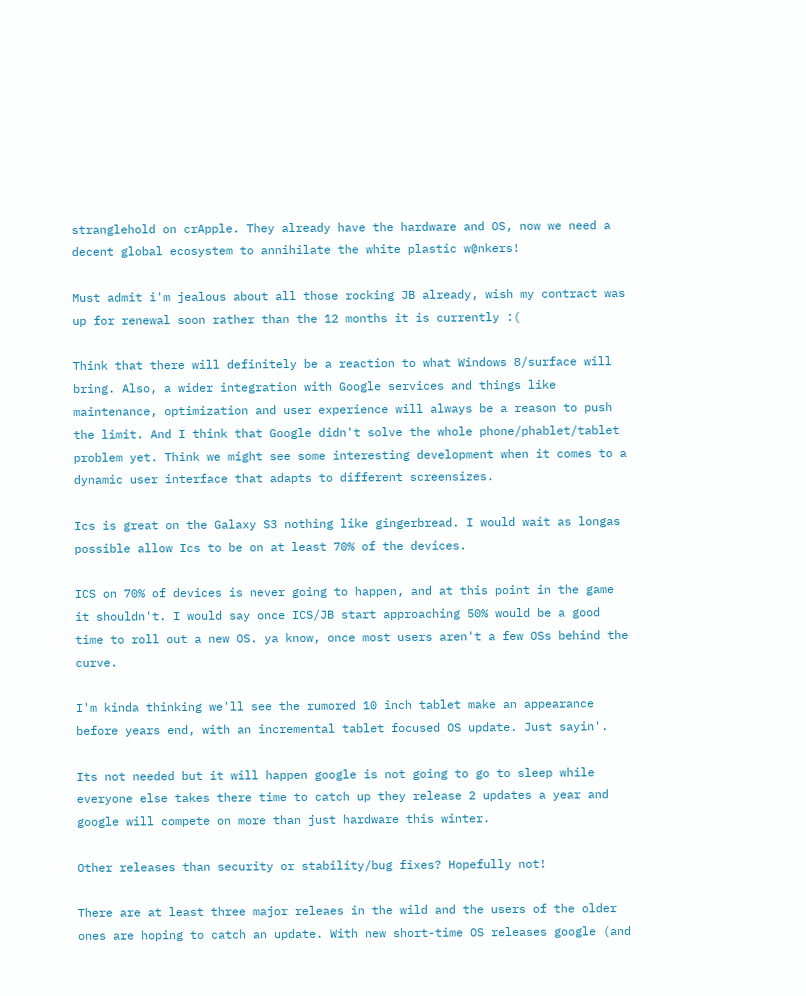stranglehold on crApple. They already have the hardware and OS, now we need a decent global ecosystem to annihilate the white plastic w@nkers!

Must admit i'm jealous about all those rocking JB already, wish my contract was up for renewal soon rather than the 12 months it is currently :(

Think that there will definitely be a reaction to what Windows 8/surface will bring. Also, a wider integration with Google services and things like maintenance, optimization and user experience will always be a reason to push the limit. And I think that Google didn't solve the whole phone/phablet/tablet problem yet. Think we might see some interesting development when it comes to a dynamic user interface that adapts to different screensizes.

Ics is great on the Galaxy S3 nothing like gingerbread. I would wait as longas possible allow Ics to be on at least 70% of the devices.

ICS on 70% of devices is never going to happen, and at this point in the game it shouldn't. I would say once ICS/JB start approaching 50% would be a good time to roll out a new OS. ya know, once most users aren't a few OSs behind the curve.

I'm kinda thinking we'll see the rumored 10 inch tablet make an appearance before years end, with an incremental tablet focused OS update. Just sayin'.

Its not needed but it will happen google is not going to go to sleep while everyone else takes there time to catch up they release 2 updates a year and google will compete on more than just hardware this winter.

Other releases than security or stability/bug fixes? Hopefully not!

There are at least three major releaes in the wild and the users of the older ones are hoping to catch an update. With new short-time OS releases google (and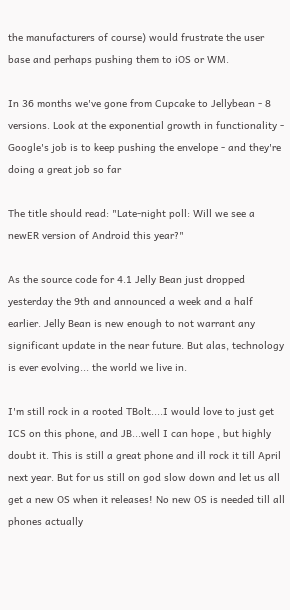the manufacturers of course) would frustrate the user base and perhaps pushing them to iOS or WM.

In 36 months we've gone from Cupcake to Jellybean - 8 versions. Look at the exponential growth in functionality - Google's job is to keep pushing the envelope - and they're doing a great job so far

The title should read: "Late-night poll: Will we see a newER version of Android this year?"

As the source code for 4.1 Jelly Bean just dropped yesterday the 9th and announced a week and a half earlier. Jelly Bean is new enough to not warrant any significant update in the near future. But alas, technology is ever evolving... the world we live in.

I'm still rock in a rooted TBolt....I would love to just get ICS on this phone, and JB...well I can hope , but highly doubt it. This is still a great phone and ill rock it till April next year. But for us still on god slow down and let us all get a new OS when it releases! No new OS is needed till all phones actually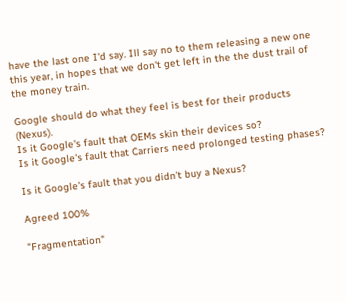have the last one I'd say. Ill say no to them releasing a new one this year, in hopes that we don't get left in the the dust trail of the money train.

Google should do what they feel is best for their products (Nexus).
Is it Google's fault that OEMs skin their devices so?
Is it Google's fault that Carriers need prolonged testing phases?

Is it Google's fault that you didn't buy a Nexus?

Agreed 100%

"Fragmentation"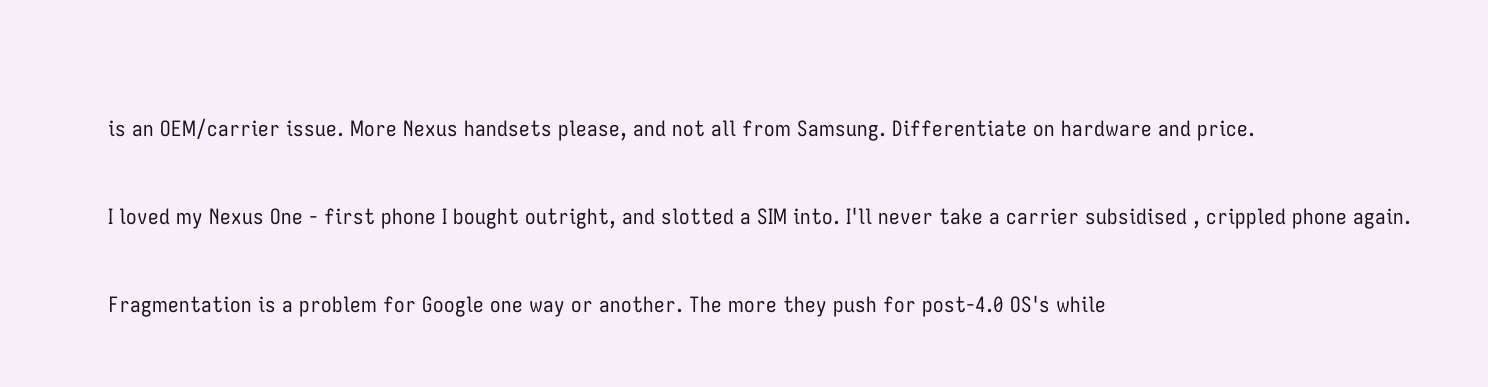is an OEM/carrier issue. More Nexus handsets please, and not all from Samsung. Differentiate on hardware and price.

I loved my Nexus One - first phone I bought outright, and slotted a SIM into. I'll never take a carrier subsidised , crippled phone again.

Fragmentation is a problem for Google one way or another. The more they push for post-4.0 OS's while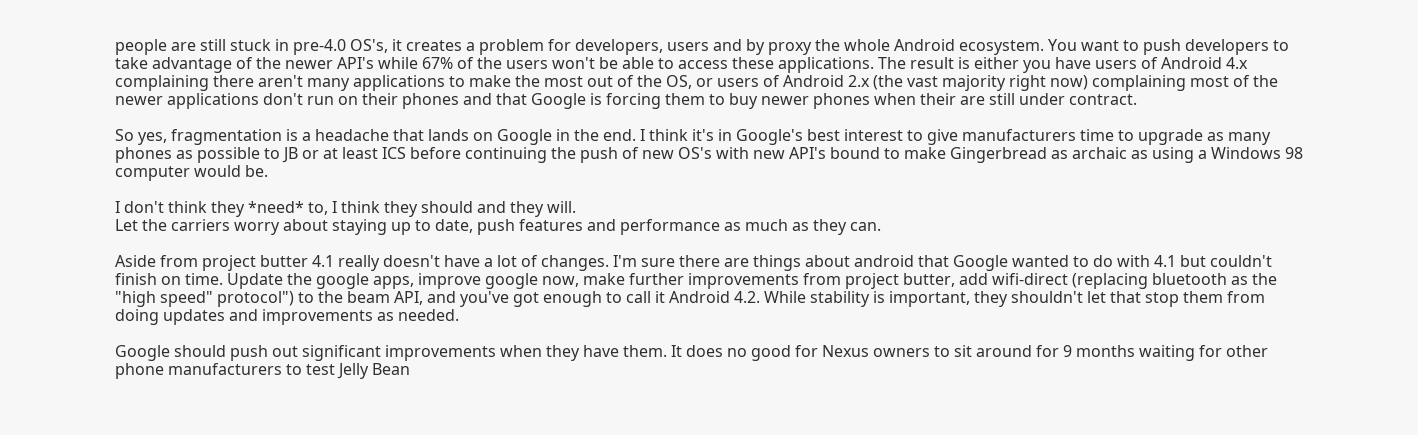people are still stuck in pre-4.0 OS's, it creates a problem for developers, users and by proxy the whole Android ecosystem. You want to push developers to take advantage of the newer API's while 67% of the users won't be able to access these applications. The result is either you have users of Android 4.x complaining there aren't many applications to make the most out of the OS, or users of Android 2.x (the vast majority right now) complaining most of the newer applications don't run on their phones and that Google is forcing them to buy newer phones when their are still under contract.

So yes, fragmentation is a headache that lands on Google in the end. I think it's in Google's best interest to give manufacturers time to upgrade as many phones as possible to JB or at least ICS before continuing the push of new OS's with new API's bound to make Gingerbread as archaic as using a Windows 98 computer would be.

I don't think they *need* to, I think they should and they will.
Let the carriers worry about staying up to date, push features and performance as much as they can.

Aside from project butter 4.1 really doesn't have a lot of changes. I'm sure there are things about android that Google wanted to do with 4.1 but couldn't finish on time. Update the google apps, improve google now, make further improvements from project butter, add wifi-direct (replacing bluetooth as the "high speed" protocol") to the beam API, and you've got enough to call it Android 4.2. While stability is important, they shouldn't let that stop them from doing updates and improvements as needed.

Google should push out significant improvements when they have them. It does no good for Nexus owners to sit around for 9 months waiting for other phone manufacturers to test Jelly Bean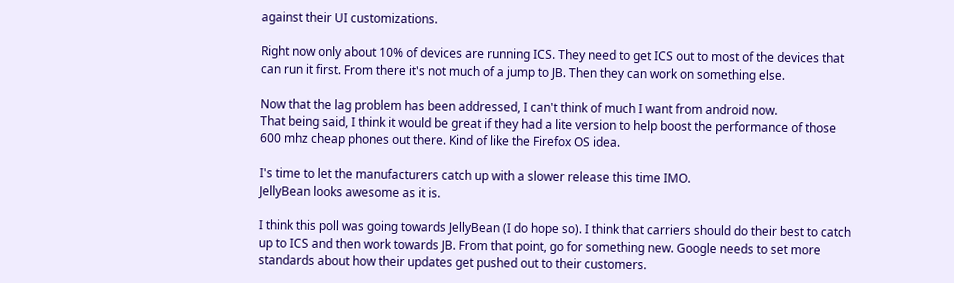against their UI customizations.

Right now only about 10% of devices are running ICS. They need to get ICS out to most of the devices that can run it first. From there it's not much of a jump to JB. Then they can work on something else.

Now that the lag problem has been addressed, I can't think of much I want from android now.
That being said, I think it would be great if they had a lite version to help boost the performance of those 600 mhz cheap phones out there. Kind of like the Firefox OS idea.

I's time to let the manufacturers catch up with a slower release this time IMO.
JellyBean looks awesome as it is.

I think this poll was going towards JellyBean (I do hope so). I think that carriers should do their best to catch up to ICS and then work towards JB. From that point, go for something new. Google needs to set more standards about how their updates get pushed out to their customers.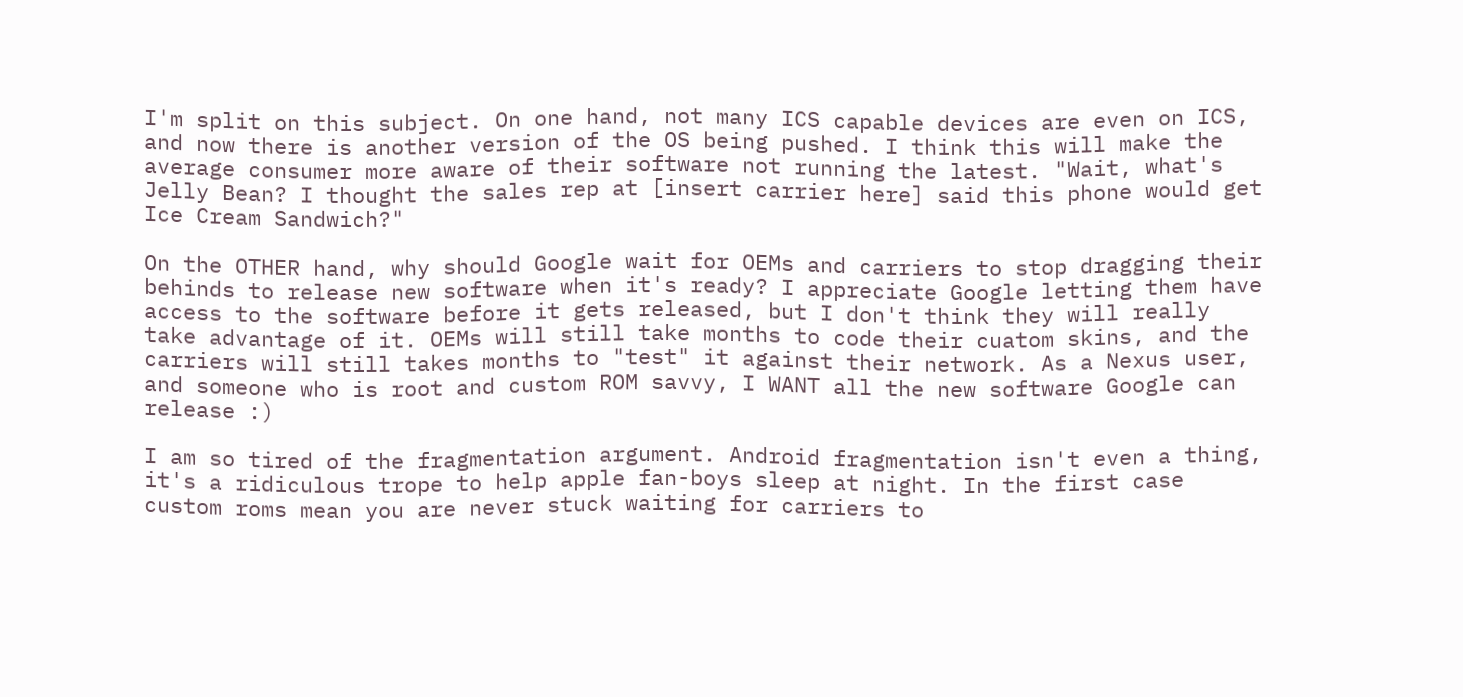I'm split on this subject. On one hand, not many ICS capable devices are even on ICS, and now there is another version of the OS being pushed. I think this will make the average consumer more aware of their software not running the latest. "Wait, what's Jelly Bean? I thought the sales rep at [insert carrier here] said this phone would get Ice Cream Sandwich?"

On the OTHER hand, why should Google wait for OEMs and carriers to stop dragging their behinds to release new software when it's ready? I appreciate Google letting them have access to the software before it gets released, but I don't think they will really take advantage of it. OEMs will still take months to code their cuatom skins, and the carriers will still takes months to "test" it against their network. As a Nexus user, and someone who is root and custom ROM savvy, I WANT all the new software Google can release :)

I am so tired of the fragmentation argument. Android fragmentation isn't even a thing, it's a ridiculous trope to help apple fan-boys sleep at night. In the first case custom roms mean you are never stuck waiting for carriers to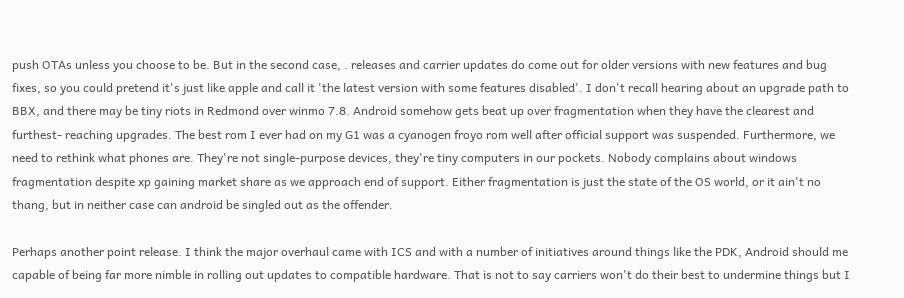push OTAs unless you choose to be. But in the second case, . releases and carrier updates do come out for older versions with new features and bug fixes, so you could pretend it's just like apple and call it 'the latest version with some features disabled'. I don't recall hearing about an upgrade path to BBX, and there may be tiny riots in Redmond over winmo 7.8. Android somehow gets beat up over fragmentation when they have the clearest and furthest- reaching upgrades. The best rom I ever had on my G1 was a cyanogen froyo rom well after official support was suspended. Furthermore, we need to rethink what phones are. They're not single-purpose devices, they're tiny computers in our pockets. Nobody complains about windows fragmentation despite xp gaining market share as we approach end of support. Either fragmentation is just the state of the OS world, or it ain't no thang, but in neither case can android be singled out as the offender.

Perhaps another point release. I think the major overhaul came with ICS and with a number of initiatives around things like the PDK, Android should me capable of being far more nimble in rolling out updates to compatible hardware. That is not to say carriers won't do their best to undermine things but I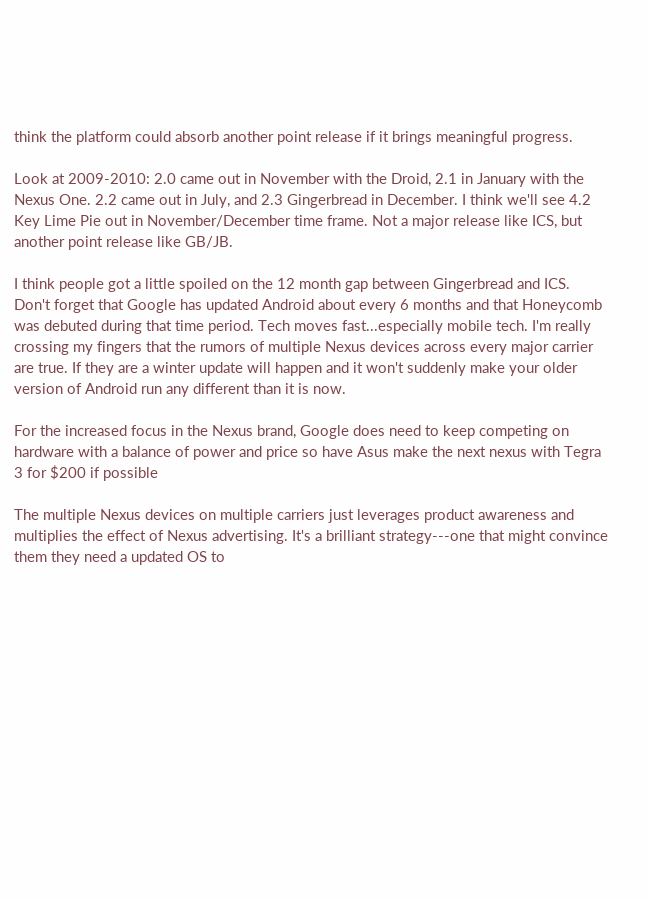think the platform could absorb another point release if it brings meaningful progress.

Look at 2009-2010: 2.0 came out in November with the Droid, 2.1 in January with the Nexus One. 2.2 came out in July, and 2.3 Gingerbread in December. I think we'll see 4.2 Key Lime Pie out in November/December time frame. Not a major release like ICS, but another point release like GB/JB.

I think people got a little spoiled on the 12 month gap between Gingerbread and ICS. Don't forget that Google has updated Android about every 6 months and that Honeycomb was debuted during that time period. Tech moves fast...especially mobile tech. I'm really crossing my fingers that the rumors of multiple Nexus devices across every major carrier are true. If they are a winter update will happen and it won't suddenly make your older version of Android run any different than it is now.

For the increased focus in the Nexus brand, Google does need to keep competing on hardware with a balance of power and price so have Asus make the next nexus with Tegra 3 for $200 if possible

The multiple Nexus devices on multiple carriers just leverages product awareness and multiplies the effect of Nexus advertising. It's a brilliant strategy---one that might convince them they need a updated OS to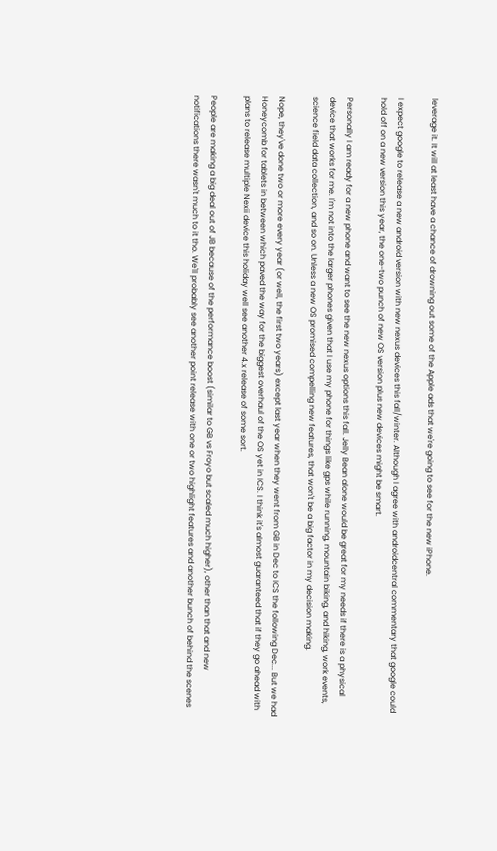leverage it. It will at least have a chance of drowning out some of the Apple ads that we're going to see for the new iPhone.

I expect google to release a new android version with new nexus devices this fall/winter. Although I agree with androidcentral commentary that google could hold off on a new version this year, the one-two punch of new OS version plus new devices might be smart.

Personally I am ready for a new phone and want to see the new nexus options this fall. Jelly Bean alone would be great for my needs if there is a physical device that works for me. I'm not into the larger phones given that I use my phone for things like gps while running, mountain biking, and hiking, work events, science field data collection, and so on. Unless a new OS promised compelling new features, that won't be a big factor in my decision making.

Nope, they've done two or more every year (or well, the first two years) except last year when they went from GB in Dec to ICS the following Dec... But we had Honeycomb for tablets in between which paved the way for the biggest overhaul of the OS yet in ICS. I think it's almost guaranteed that if they go ahead with plans to release multiple Nexii device this holiday well see another 4.x release of some sort.

People are making a big deal out of JB because of the performance boost (similar to GB vs Froyo but scaled much higher), other than that and new notifications there wasn't much to it tho. We'll probably see another point release with one or two highlight features and another bunch of behind the scenes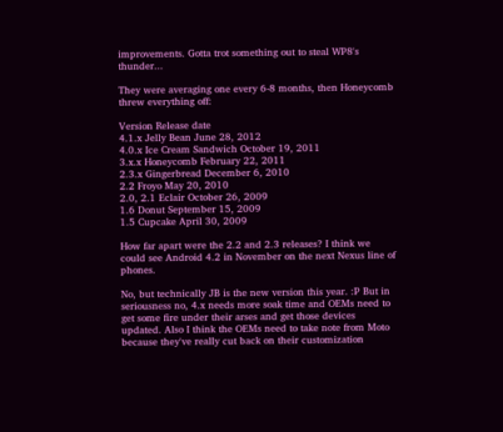improvements. Gotta trot something out to steal WP8's thunder...

They were averaging one every 6-8 months, then Honeycomb threw everything off:

Version Release date
4.1.x Jelly Bean June 28, 2012
4.0.x Ice Cream Sandwich October 19, 2011
3.x.x Honeycomb February 22, 2011
2.3.x Gingerbread December 6, 2010
2.2 Froyo May 20, 2010
2.0, 2.1 Eclair October 26, 2009
1.6 Donut September 15, 2009
1.5 Cupcake April 30, 2009

How far apart were the 2.2 and 2.3 releases? I think we could see Android 4.2 in November on the next Nexus line of phones.

No, but technically JB is the new version this year. :P But in seriousness no, 4.x needs more soak time and OEMs need to get some fire under their arses and get those devices updated. Also I think the OEMs need to take note from Moto because they've really cut back on their customization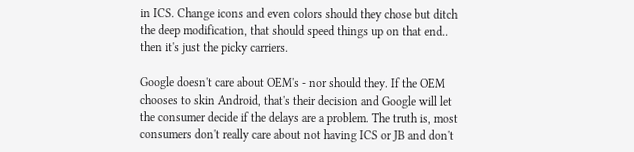in ICS. Change icons and even colors should they chose but ditch the deep modification, that should speed things up on that end.. then it's just the picky carriers.

Google doesn't care about OEM's - nor should they. If the OEM chooses to skin Android, that's their decision and Google will let the consumer decide if the delays are a problem. The truth is, most consumers don't really care about not having ICS or JB and don't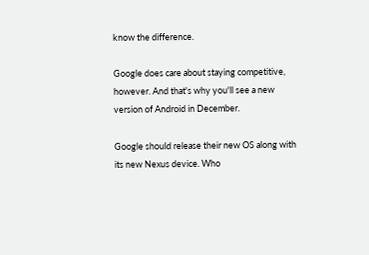know the difference.

Google does care about staying competitive, however. And that's why you'll see a new version of Android in December.

Google should release their new OS along with its new Nexus device. Who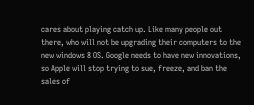cares about playing catch up. Like many people out there, who will not be upgrading their computers to the new windows 8 OS. Google needs to have new innovations, so Apple will stop trying to sue, freeze, and ban the sales of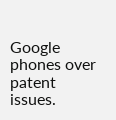Google phones over patent issues.